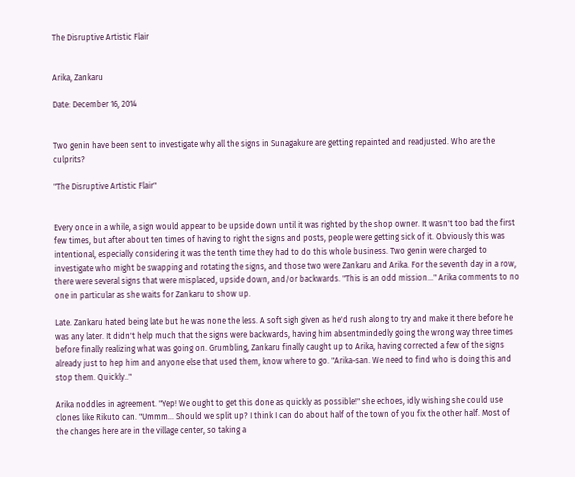The Disruptive Artistic Flair


Arika, Zankaru

Date: December 16, 2014


Two genin have been sent to investigate why all the signs in Sunagakure are getting repainted and readjusted. Who are the culprits?

"The Disruptive Artistic Flair"


Every once in a while, a sign would appear to be upside down until it was righted by the shop owner. It wasn't too bad the first few times, but after about ten times of having to right the signs and posts, people were getting sick of it. Obviously this was intentional, especially considering it was the tenth time they had to do this whole business. Two genin were charged to investigate who might be swapping and rotating the signs, and those two were Zankaru and Arika. For the seventh day in a row, there were several signs that were misplaced, upside down, and/or backwards. "This is an odd mission…" Arika comments to no one in particular as she waits for Zankaru to show up.

Late. Zankaru hated being late but he was none the less. A soft sigh given as he'd rush along to try and make it there before he was any later. It didn't help much that the signs were backwards, having him absentmindedly going the wrong way three times before finally realizing what was going on. Grumbling, Zankaru finally caught up to Arika, having corrected a few of the signs already just to hep him and anyone else that used them, know where to go. "Arika-san. We need to find who is doing this and stop them. Quickly.."

Arika noddles in agreement. "Yep! We ought to get this done as quickly as possible!" she echoes, idly wishing she could use clones like Rikuto can. "Ummm… Should we split up? I think I can do about half of the town of you fix the other half. Most of the changes here are in the village center, so taking a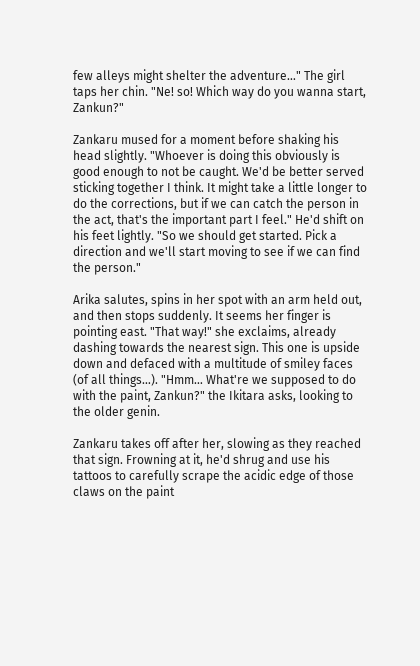few alleys might shelter the adventure…" The girl taps her chin. "Ne! so! Which way do you wanna start, Zankun?"

Zankaru mused for a moment before shaking his head slightly. "Whoever is doing this obviously is good enough to not be caught. We'd be better served sticking together I think. It might take a little longer to do the corrections, but if we can catch the person in the act, that's the important part I feel." He'd shift on his feet lightly. "So we should get started. Pick a direction and we'll start moving to see if we can find the person."

Arika salutes, spins in her spot with an arm held out, and then stops suddenly. It seems her finger is pointing east. "That way!" she exclaims, already dashing towards the nearest sign. This one is upside down and defaced with a multitude of smiley faces (of all things…). "Hmm… What're we supposed to do with the paint, Zankun?" the Ikitara asks, looking to the older genin.

Zankaru takes off after her, slowing as they reached that sign. Frowning at it, he'd shrug and use his tattoos to carefully scrape the acidic edge of those claws on the paint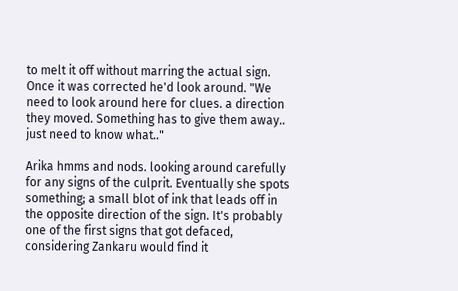to melt it off without marring the actual sign. Once it was corrected he'd look around. "We need to look around here for clues. a direction they moved. Something has to give them away.. just need to know what.."

Arika hmms and nods. looking around carefully for any signs of the culprit. Eventually she spots something; a small blot of ink that leads off in the opposite direction of the sign. It's probably one of the first signs that got defaced, considering Zankaru would find it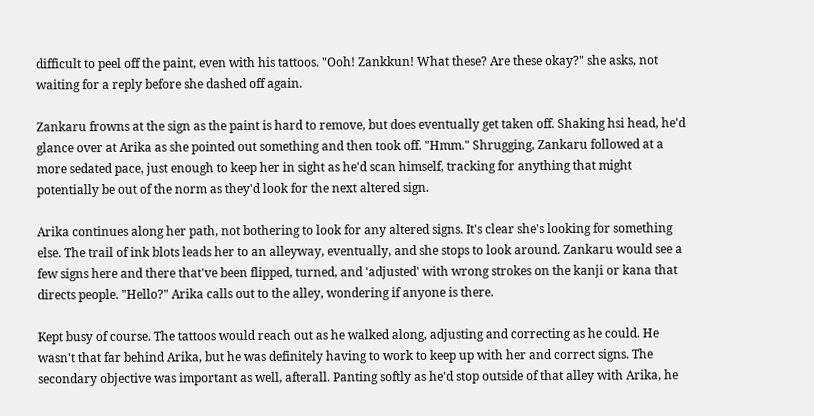difficult to peel off the paint, even with his tattoos. "Ooh! Zankkun! What these? Are these okay?" she asks, not waiting for a reply before she dashed off again.

Zankaru frowns at the sign as the paint is hard to remove, but does eventually get taken off. Shaking hsi head, he'd glance over at Arika as she pointed out something and then took off. "Hmm." Shrugging, Zankaru followed at a more sedated pace, just enough to keep her in sight as he'd scan himself, tracking for anything that might potentially be out of the norm as they'd look for the next altered sign.

Arika continues along her path, not bothering to look for any altered signs. It's clear she's looking for something else. The trail of ink blots leads her to an alleyway, eventually, and she stops to look around. Zankaru would see a few signs here and there that've been flipped, turned, and 'adjusted' with wrong strokes on the kanji or kana that directs people. "Hello?" Arika calls out to the alley, wondering if anyone is there.

Kept busy of course. The tattoos would reach out as he walked along, adjusting and correcting as he could. He wasn't that far behind Arika, but he was definitely having to work to keep up with her and correct signs. The secondary objective was important as well, afterall. Panting softly as he'd stop outside of that alley with Arika, he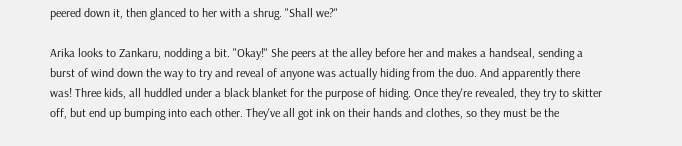peered down it, then glanced to her with a shrug. "Shall we?"

Arika looks to Zankaru, nodding a bit. "Okay!" She peers at the alley before her and makes a handseal, sending a burst of wind down the way to try and reveal of anyone was actually hiding from the duo. And apparently there was! Three kids, all huddled under a black blanket for the purpose of hiding. Once they're revealed, they try to skitter off, but end up bumping into each other. They've all got ink on their hands and clothes, so they must be the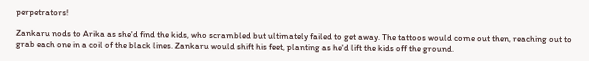perpetrators!

Zankaru nods to Arika as she'd find the kids, who scrambled but ultimately failed to get away. The tattoos would come out then, reaching out to grab each one in a coil of the black lines. Zankaru would shift his feet, planting as he'd lift the kids off the ground.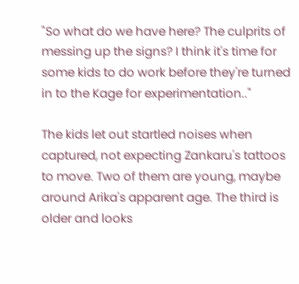"So what do we have here? The culprits of messing up the signs? I think it's time for some kids to do work before they're turned in to the Kage for experimentation.."

The kids let out startled noises when captured, not expecting Zankaru's tattoos to move. Two of them are young, maybe around Arika's apparent age. The third is older and looks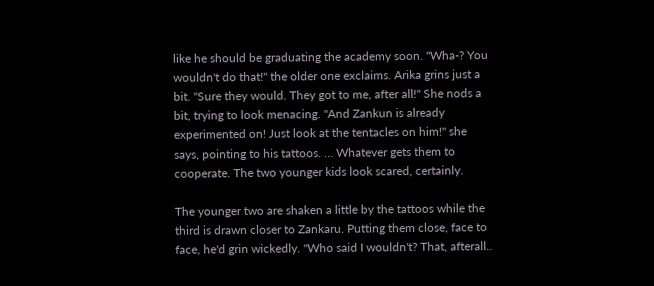like he should be graduating the academy soon. "Wha-? You wouldn't do that!" the older one exclaims. Arika grins just a bit. "Sure they would. They got to me, after all!" She nods a bit, trying to look menacing. "And Zankun is already experimented on! Just look at the tentacles on him!" she says, pointing to his tattoos. … Whatever gets them to cooperate. The two younger kids look scared, certainly.

The younger two are shaken a little by the tattoos while the third is drawn closer to Zankaru. Putting them close, face to face, he'd grin wickedly. "Who said I wouldn't? That, afterall..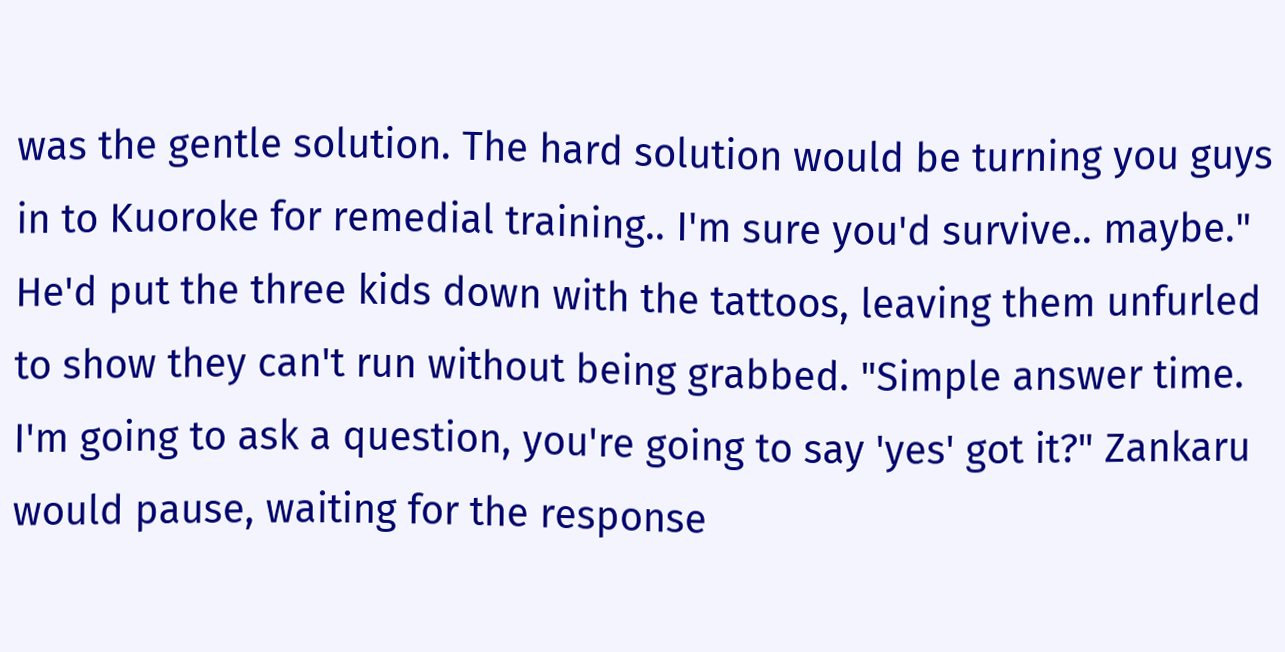was the gentle solution. The hard solution would be turning you guys in to Kuoroke for remedial training.. I'm sure you'd survive.. maybe." He'd put the three kids down with the tattoos, leaving them unfurled to show they can't run without being grabbed. "Simple answer time. I'm going to ask a question, you're going to say 'yes' got it?" Zankaru would pause, waiting for the response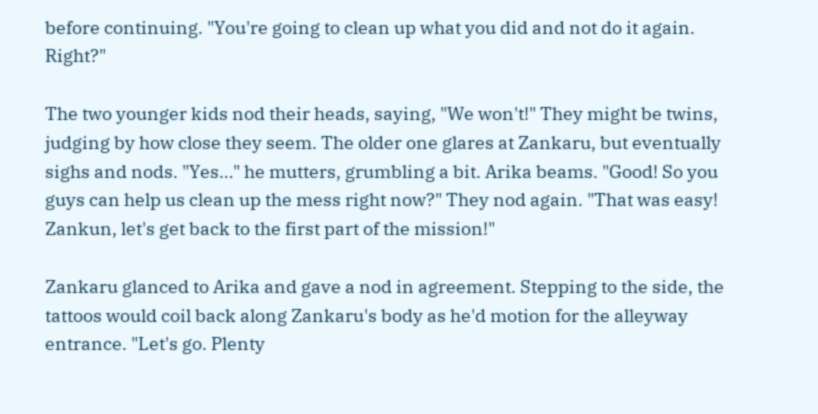before continuing. "You're going to clean up what you did and not do it again. Right?"

The two younger kids nod their heads, saying, "We won't!" They might be twins, judging by how close they seem. The older one glares at Zankaru, but eventually sighs and nods. "Yes…" he mutters, grumbling a bit. Arika beams. "Good! So you guys can help us clean up the mess right now?" They nod again. "That was easy! Zankun, let's get back to the first part of the mission!"

Zankaru glanced to Arika and gave a nod in agreement. Stepping to the side, the tattoos would coil back along Zankaru's body as he'd motion for the alleyway entrance. "Let's go. Plenty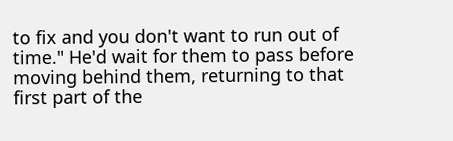to fix and you don't want to run out of time." He'd wait for them to pass before moving behind them, returning to that first part of the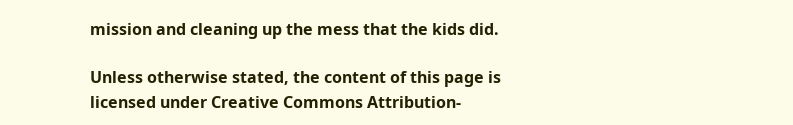mission and cleaning up the mess that the kids did.

Unless otherwise stated, the content of this page is licensed under Creative Commons Attribution-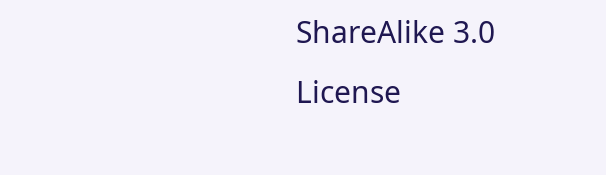ShareAlike 3.0 License